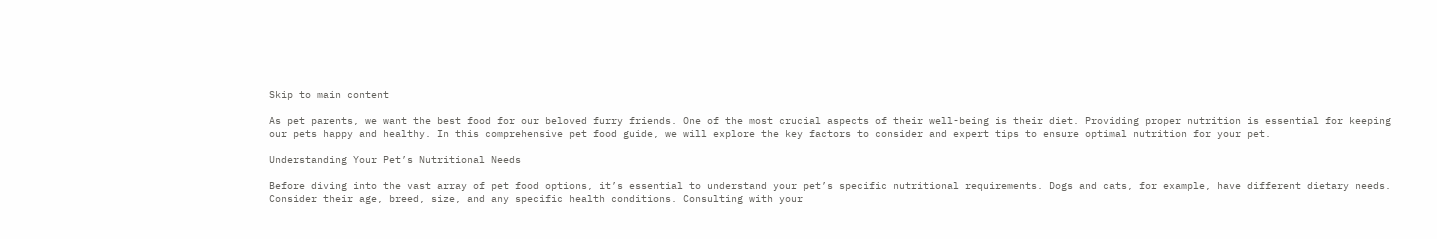Skip to main content

As pet parents, we want the best food for our beloved furry friends. One of the most crucial aspects of their well-being is their diet. Providing proper nutrition is essential for keeping our pets happy and healthy. In this comprehensive pet food guide, we will explore the key factors to consider and expert tips to ensure optimal nutrition for your pet.

Understanding Your Pet’s Nutritional Needs

Before diving into the vast array of pet food options, it’s essential to understand your pet’s specific nutritional requirements. Dogs and cats, for example, have different dietary needs. Consider their age, breed, size, and any specific health conditions. Consulting with your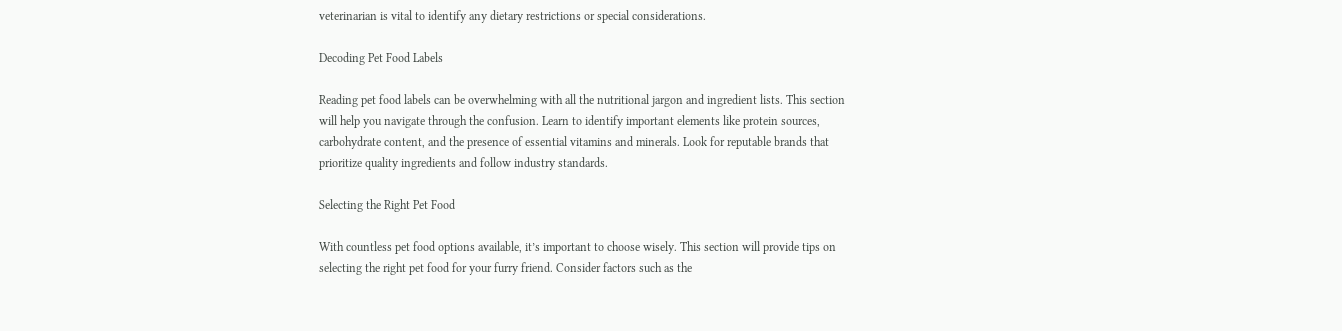veterinarian is vital to identify any dietary restrictions or special considerations.

Decoding Pet Food Labels

Reading pet food labels can be overwhelming with all the nutritional jargon and ingredient lists. This section will help you navigate through the confusion. Learn to identify important elements like protein sources, carbohydrate content, and the presence of essential vitamins and minerals. Look for reputable brands that prioritize quality ingredients and follow industry standards.

Selecting the Right Pet Food

With countless pet food options available, it’s important to choose wisely. This section will provide tips on selecting the right pet food for your furry friend. Consider factors such as the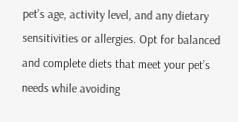pet’s age, activity level, and any dietary sensitivities or allergies. Opt for balanced and complete diets that meet your pet’s needs while avoiding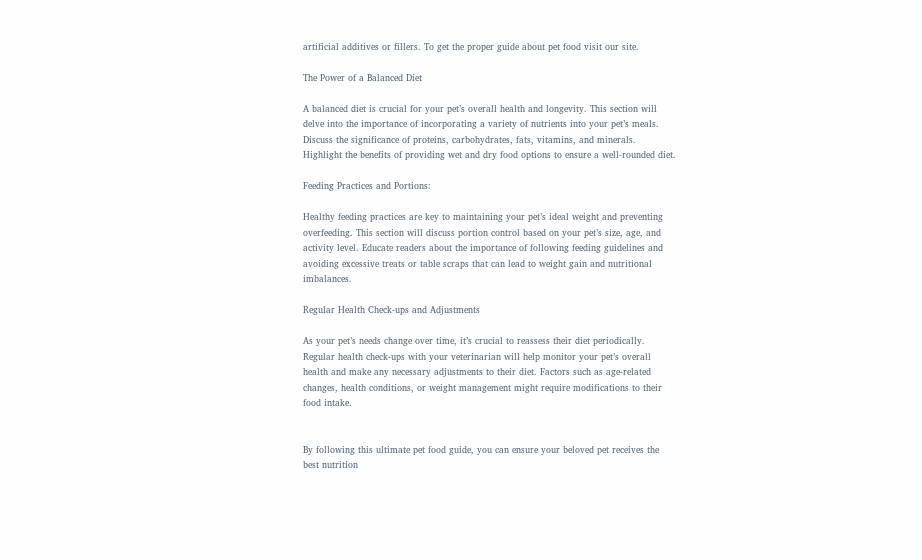artificial additives or fillers. To get the proper guide about pet food visit our site.

The Power of a Balanced Diet

A balanced diet is crucial for your pet’s overall health and longevity. This section will delve into the importance of incorporating a variety of nutrients into your pet’s meals. Discuss the significance of proteins, carbohydrates, fats, vitamins, and minerals. Highlight the benefits of providing wet and dry food options to ensure a well-rounded diet.

Feeding Practices and Portions:

Healthy feeding practices are key to maintaining your pet’s ideal weight and preventing overfeeding. This section will discuss portion control based on your pet’s size, age, and activity level. Educate readers about the importance of following feeding guidelines and avoiding excessive treats or table scraps that can lead to weight gain and nutritional imbalances.

Regular Health Check-ups and Adjustments

As your pet’s needs change over time, it’s crucial to reassess their diet periodically. Regular health check-ups with your veterinarian will help monitor your pet’s overall health and make any necessary adjustments to their diet. Factors such as age-related changes, health conditions, or weight management might require modifications to their food intake.


By following this ultimate pet food guide, you can ensure your beloved pet receives the best nutrition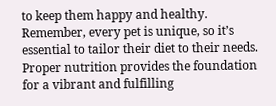to keep them happy and healthy. Remember, every pet is unique, so it’s essential to tailor their diet to their needs. Proper nutrition provides the foundation for a vibrant and fulfilling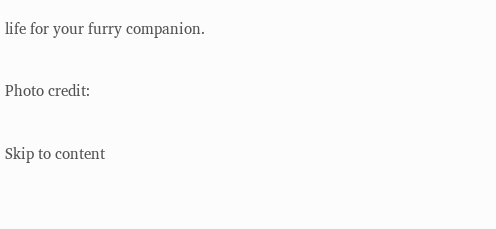life for your furry companion.

Photo credit:

Skip to content